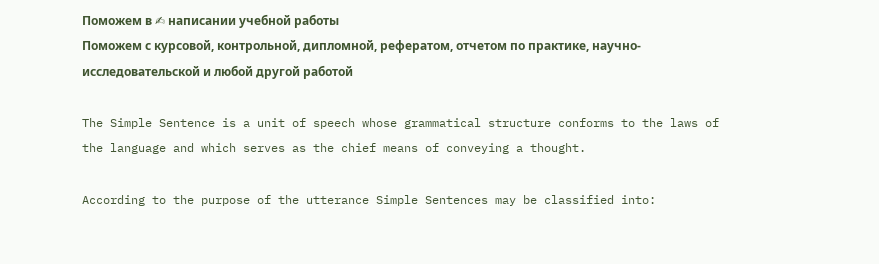Поможем в ✍ написании учебной работы
Поможем с курсовой, контрольной, дипломной, рефератом, отчетом по практике, научно-исследовательской и любой другой работой

The Simple Sentence is a unit of speech whose grammatical structure conforms to the laws of the language and which serves as the chief means of conveying a thought.

According to the purpose of the utterance Simple Sentences may be classified into: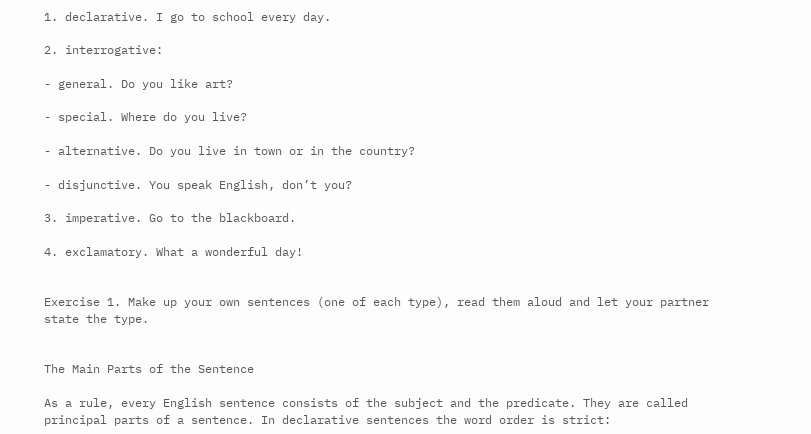1. declarative. I go to school every day.

2. interrogative:

- general. Do you like art?

- special. Where do you live?

- alternative. Do you live in town or in the country?

- disjunctive. You speak English, don’t you?

3. imperative. Go to the blackboard.

4. exclamatory. What a wonderful day!


Exercise 1. Make up your own sentences (one of each type), read them aloud and let your partner state the type.


The Main Parts of the Sentence

As a rule, every English sentence consists of the subject and the predicate. They are called principal parts of a sentence. In declarative sentences the word order is strict: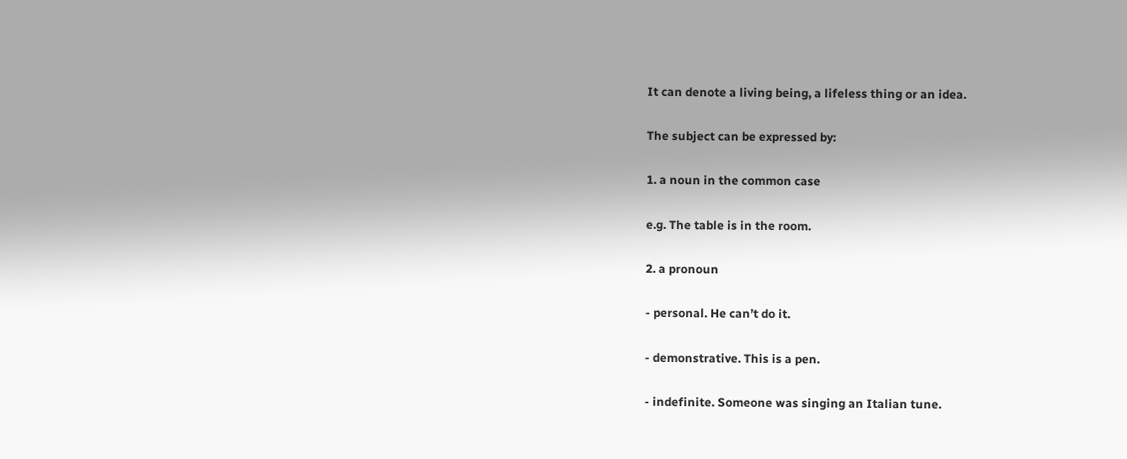It can denote a living being, a lifeless thing or an idea.

The subject can be expressed by:

1. a noun in the common case

e.g. The table is in the room.

2. a pronoun

- personal. He can’t do it.

- demonstrative. This is a pen.

- indefinite. Someone was singing an Italian tune.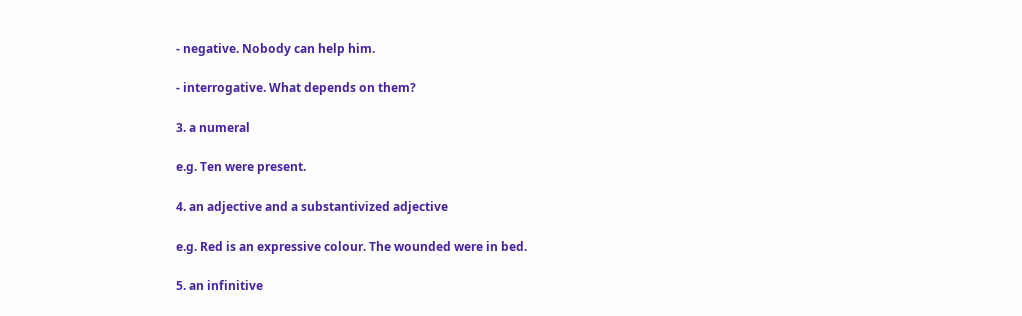- negative. Nobody can help him.

- interrogative. What depends on them?

3. a numeral

e.g. Ten were present.

4. an adjective and a substantivized adjective

e.g. Red is an expressive colour. The wounded were in bed.

5. an infinitive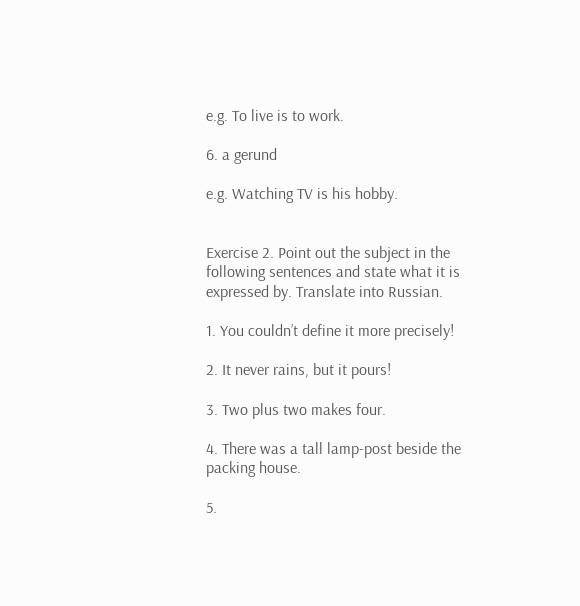e.g. To live is to work.

6. a gerund

e.g. Watching TV is his hobby.


Exercise 2. Point out the subject in the following sentences and state what it is expressed by. Translate into Russian.

1. You couldn’t define it more precisely!

2. It never rains, but it pours!

3. Two plus two makes four.

4. There was a tall lamp-post beside the packing house.

5.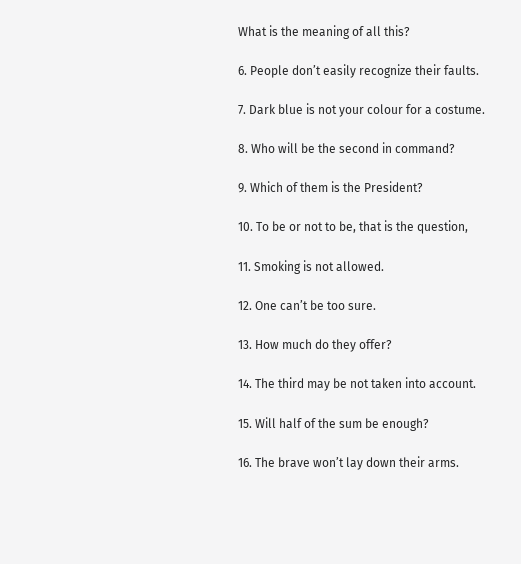What is the meaning of all this?

6. People don’t easily recognize their faults.

7. Dark blue is not your colour for a costume.

8. Who will be the second in command?

9. Which of them is the President?

10. To be or not to be, that is the question,

11. Smoking is not allowed.

12. One can’t be too sure.

13. How much do they offer?

14. The third may be not taken into account.

15. Will half of the sum be enough?

16. The brave won’t lay down their arms.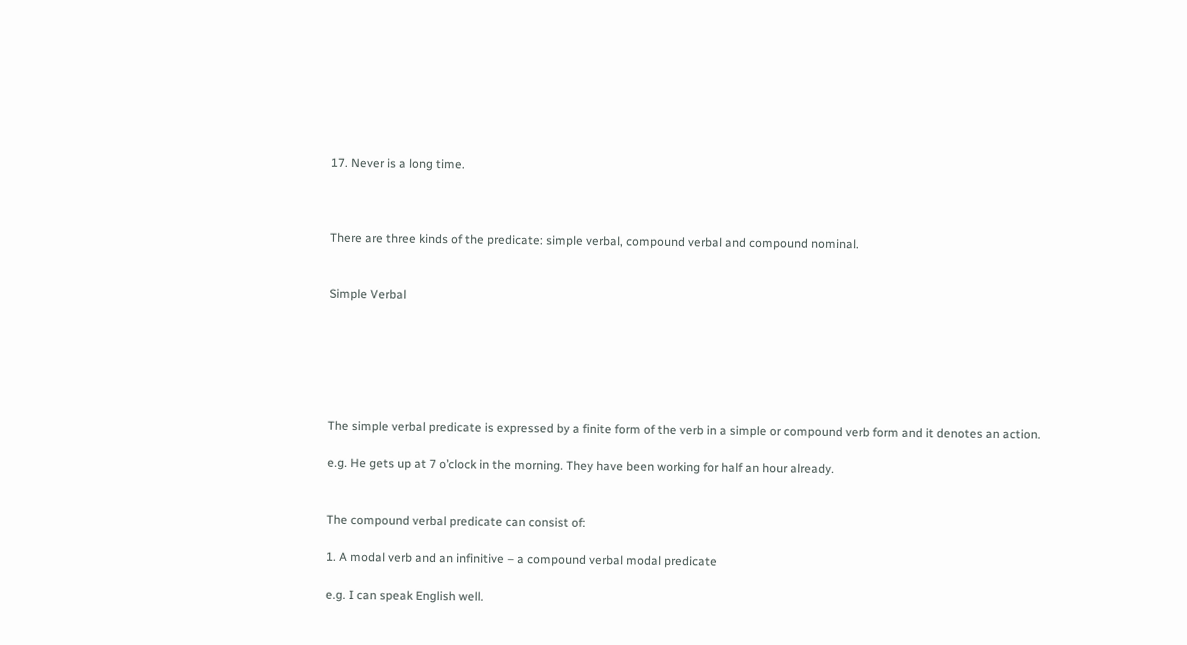17. Never is a long time.



There are three kinds of the predicate: simple verbal, compound verbal and compound nominal.


Simple Verbal






The simple verbal predicate is expressed by a finite form of the verb in a simple or compound verb form and it denotes an action.

e.g. He gets up at 7 o’clock in the morning. They have been working for half an hour already.


The compound verbal predicate can consist of:

1. A modal verb and an infinitive – a compound verbal modal predicate

e.g. I can speak English well.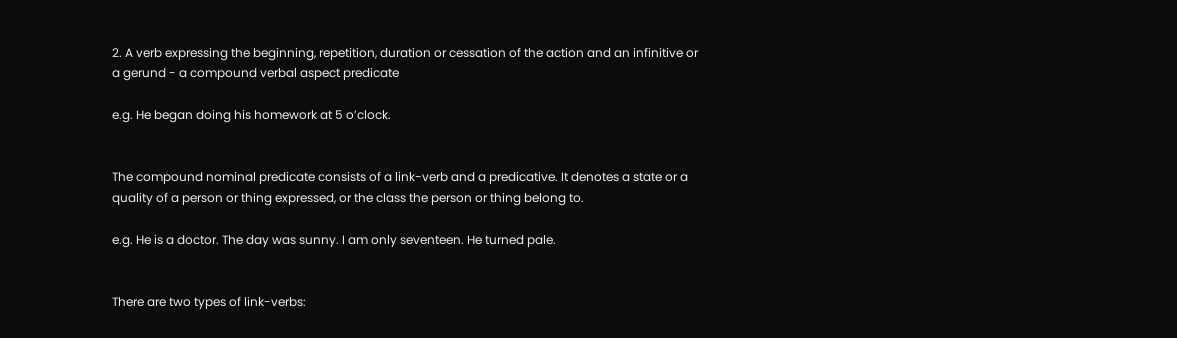2. A verb expressing the beginning, repetition, duration or cessation of the action and an infinitive or a gerund - a compound verbal aspect predicate

e.g. He began doing his homework at 5 o’clock.


The compound nominal predicate consists of a link-verb and a predicative. It denotes a state or a quality of a person or thing expressed, or the class the person or thing belong to.

e.g. He is a doctor. The day was sunny. I am only seventeen. He turned pale.


There are two types of link-verbs: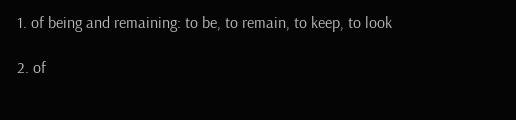1. of being and remaining: to be, to remain, to keep, to look

2. of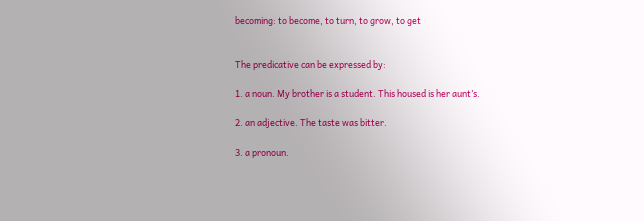becoming: to become, to turn, to grow, to get


The predicative can be expressed by:

1. a noun. My brother is a student. This housed is her aunt’s.

2. an adjective. The taste was bitter.

3. a pronoun.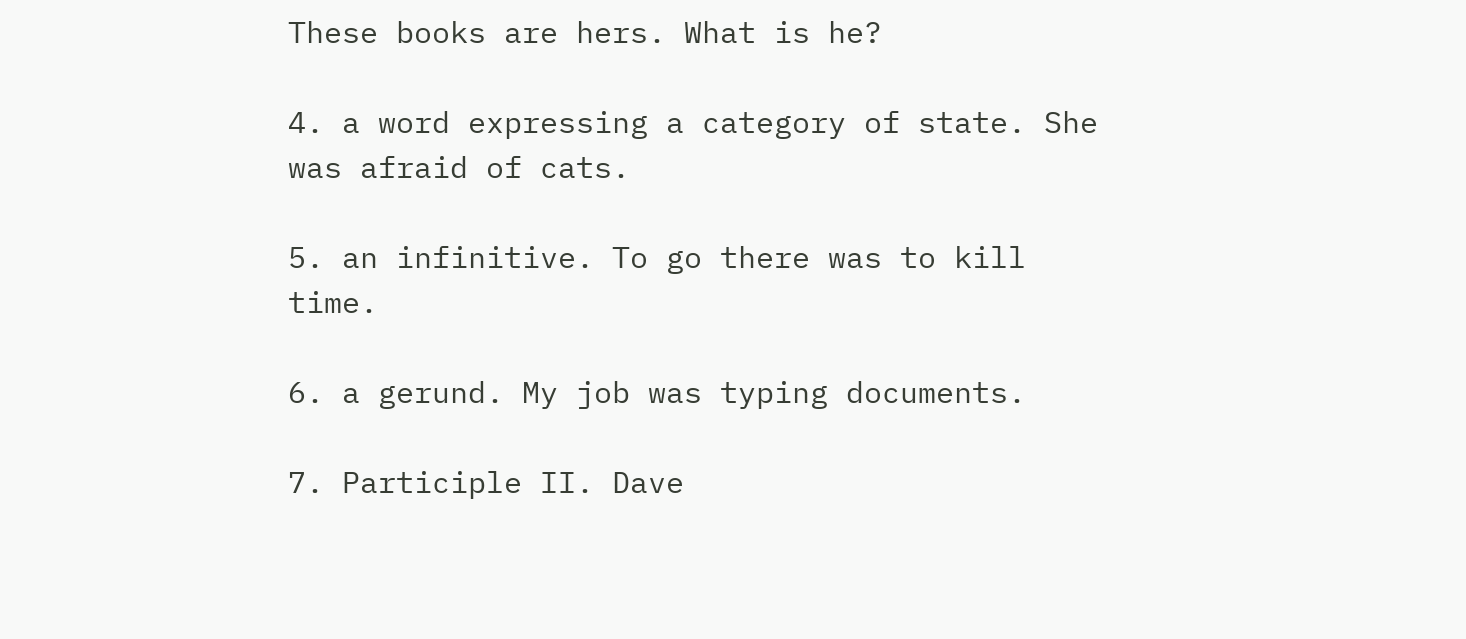These books are hers. What is he?

4. a word expressing a category of state. She was afraid of cats.

5. an infinitive. To go there was to kill time.

6. a gerund. My job was typing documents.

7. Participle II. Dave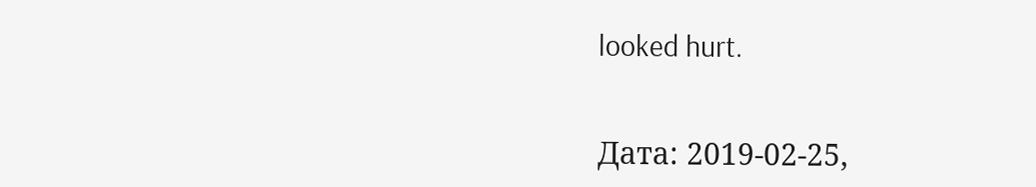looked hurt.


Дата: 2019-02-25,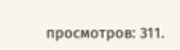просмотров: 311.